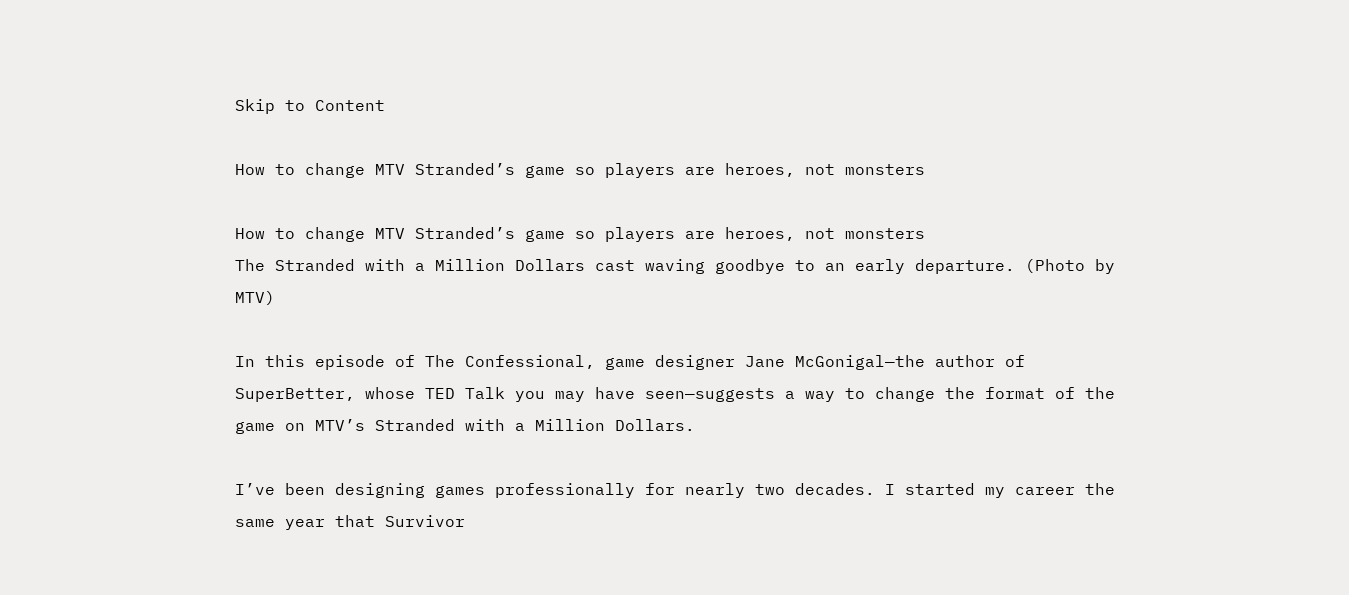Skip to Content

How to change MTV Stranded’s game so players are heroes, not monsters

How to change MTV Stranded’s game so players are heroes, not monsters
The Stranded with a Million Dollars cast waving goodbye to an early departure. (Photo by MTV)

In this episode of The Confessional, game designer Jane McGonigal—the author of SuperBetter, whose TED Talk you may have seen—suggests a way to change the format of the game on MTV’s Stranded with a Million Dollars.

I’ve been designing games professionally for nearly two decades. I started my career the same year that Survivor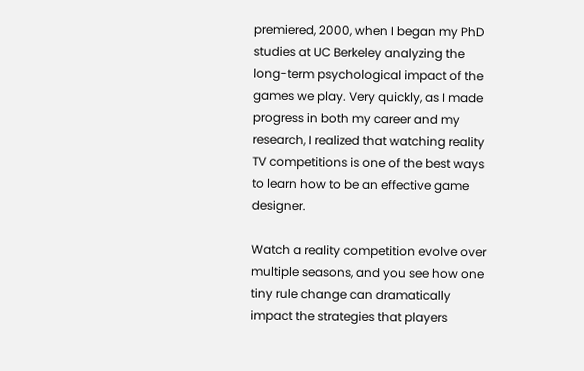premiered, 2000, when I began my PhD studies at UC Berkeley analyzing the long-term psychological impact of the games we play. Very quickly, as I made progress in both my career and my research, I realized that watching reality TV competitions is one of the best ways to learn how to be an effective game designer.

Watch a reality competition evolve over multiple seasons, and you see how one tiny rule change can dramatically impact the strategies that players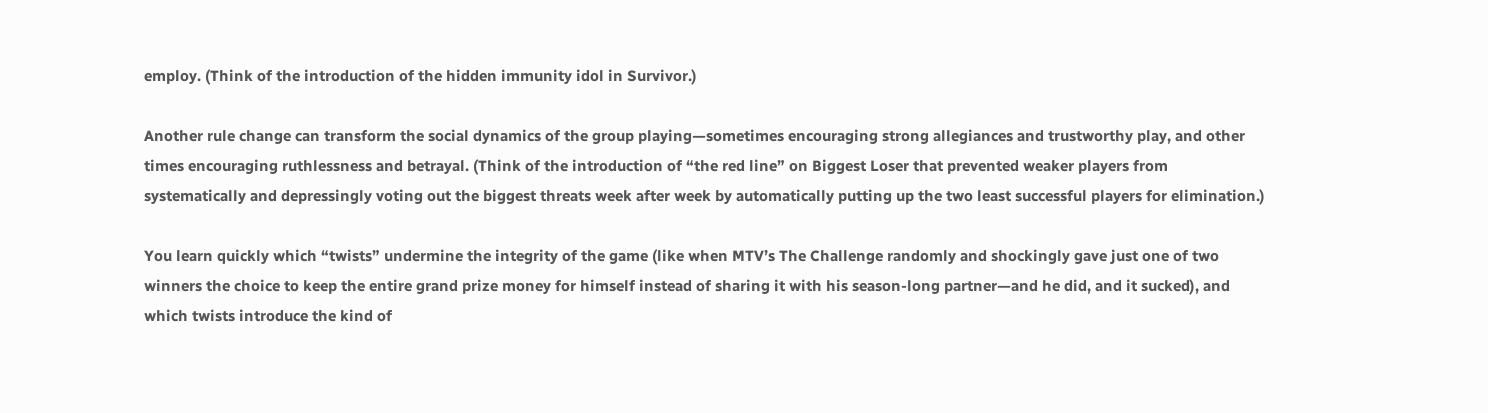employ. (Think of the introduction of the hidden immunity idol in Survivor.)

Another rule change can transform the social dynamics of the group playing—sometimes encouraging strong allegiances and trustworthy play, and other times encouraging ruthlessness and betrayal. (Think of the introduction of “the red line” on Biggest Loser that prevented weaker players from systematically and depressingly voting out the biggest threats week after week by automatically putting up the two least successful players for elimination.)

You learn quickly which “twists” undermine the integrity of the game (like when MTV’s The Challenge randomly and shockingly gave just one of two winners the choice to keep the entire grand prize money for himself instead of sharing it with his season-long partner—and he did, and it sucked), and which twists introduce the kind of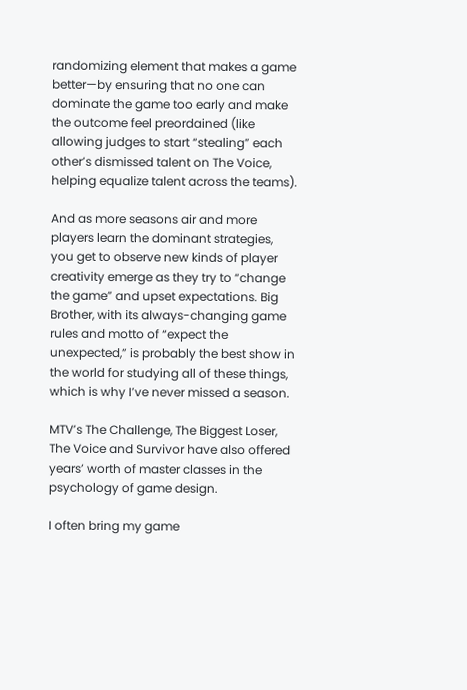randomizing element that makes a game better—by ensuring that no one can dominate the game too early and make the outcome feel preordained (like allowing judges to start “stealing” each other’s dismissed talent on The Voice, helping equalize talent across the teams).

And as more seasons air and more players learn the dominant strategies, you get to observe new kinds of player creativity emerge as they try to “change the game” and upset expectations. Big Brother, with its always-changing game rules and motto of “expect the unexpected,” is probably the best show in the world for studying all of these things, which is why I’ve never missed a season.

MTV’s The Challenge, The Biggest Loser, The Voice and Survivor have also offered years’ worth of master classes in the psychology of game design.

I often bring my game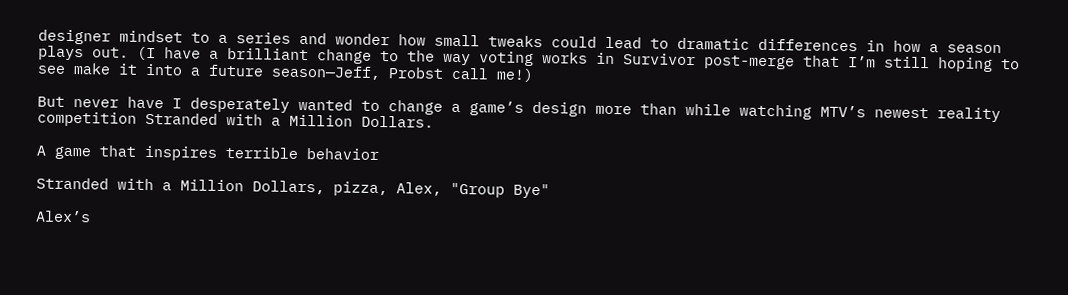designer mindset to a series and wonder how small tweaks could lead to dramatic differences in how a season plays out. (I have a brilliant change to the way voting works in Survivor post-merge that I’m still hoping to see make it into a future season—Jeff, Probst call me!)

But never have I desperately wanted to change a game’s design more than while watching MTV’s newest reality competition Stranded with a Million Dollars.

A game that inspires terrible behavior

Stranded with a Million Dollars, pizza, Alex, "Group Bye"

Alex’s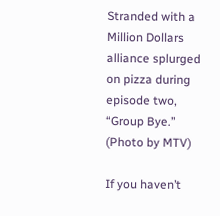Stranded with a Million Dollars alliance splurged on pizza during episode two, “Group Bye.” (Photo by MTV)

If you haven’t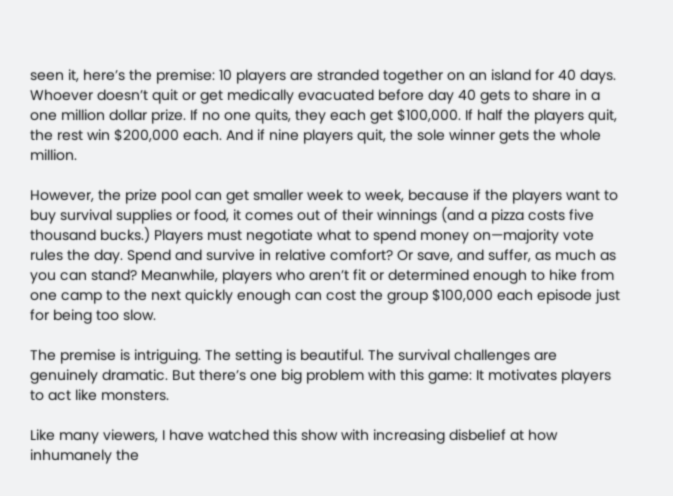seen it, here’s the premise: 10 players are stranded together on an island for 40 days. Whoever doesn’t quit or get medically evacuated before day 40 gets to share in a one million dollar prize. If no one quits, they each get $100,000. If half the players quit, the rest win $200,000 each. And if nine players quit, the sole winner gets the whole million.

However, the prize pool can get smaller week to week, because if the players want to buy survival supplies or food, it comes out of their winnings (and a pizza costs five thousand bucks.) Players must negotiate what to spend money on—majority vote rules the day. Spend and survive in relative comfort? Or save, and suffer, as much as you can stand? Meanwhile, players who aren’t fit or determined enough to hike from one camp to the next quickly enough can cost the group $100,000 each episode just for being too slow.

The premise is intriguing. The setting is beautiful. The survival challenges are genuinely dramatic. But there’s one big problem with this game: It motivates players to act like monsters.

Like many viewers, I have watched this show with increasing disbelief at how inhumanely the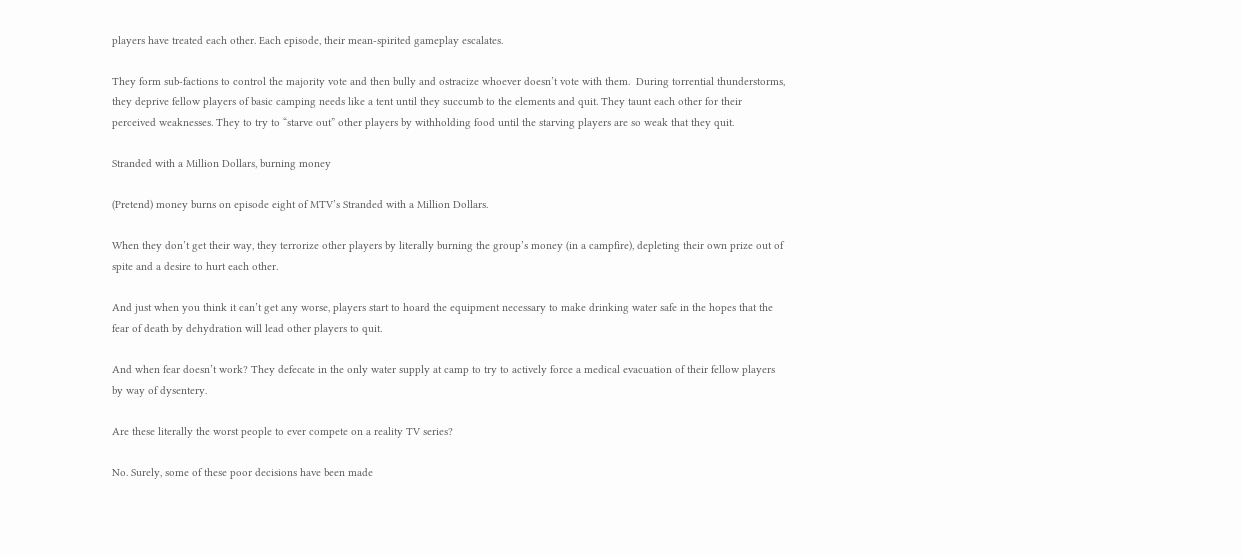players have treated each other. Each episode, their mean-spirited gameplay escalates.

They form sub-factions to control the majority vote and then bully and ostracize whoever doesn’t vote with them.  During torrential thunderstorms, they deprive fellow players of basic camping needs like a tent until they succumb to the elements and quit. They taunt each other for their perceived weaknesses. They to try to “starve out” other players by withholding food until the starving players are so weak that they quit.

Stranded with a Million Dollars, burning money

(Pretend) money burns on episode eight of MTV’s Stranded with a Million Dollars.

When they don’t get their way, they terrorize other players by literally burning the group’s money (in a campfire), depleting their own prize out of spite and a desire to hurt each other.

And just when you think it can’t get any worse, players start to hoard the equipment necessary to make drinking water safe in the hopes that the fear of death by dehydration will lead other players to quit.

And when fear doesn’t work? They defecate in the only water supply at camp to try to actively force a medical evacuation of their fellow players by way of dysentery.

Are these literally the worst people to ever compete on a reality TV series?

No. Surely, some of these poor decisions have been made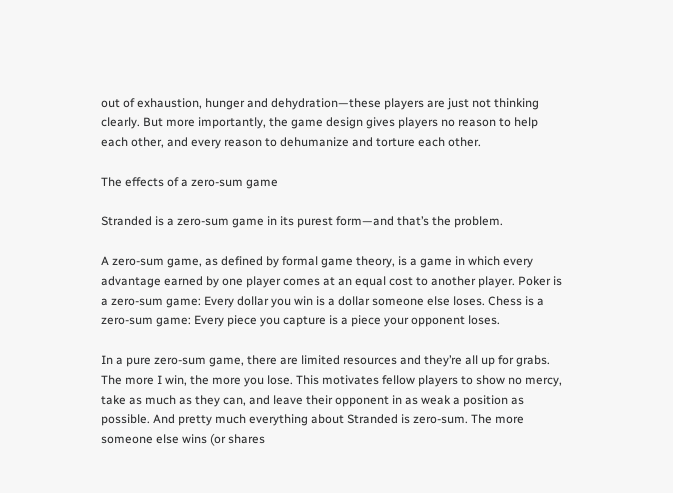out of exhaustion, hunger and dehydration—these players are just not thinking clearly. But more importantly, the game design gives players no reason to help each other, and every reason to dehumanize and torture each other.

The effects of a zero-sum game

Stranded is a zero-sum game in its purest form—and that’s the problem.

A zero-sum game, as defined by formal game theory, is a game in which every advantage earned by one player comes at an equal cost to another player. Poker is a zero-sum game: Every dollar you win is a dollar someone else loses. Chess is a zero-sum game: Every piece you capture is a piece your opponent loses.

In a pure zero-sum game, there are limited resources and they’re all up for grabs. The more I win, the more you lose. This motivates fellow players to show no mercy, take as much as they can, and leave their opponent in as weak a position as possible. And pretty much everything about Stranded is zero-sum. The more someone else wins (or shares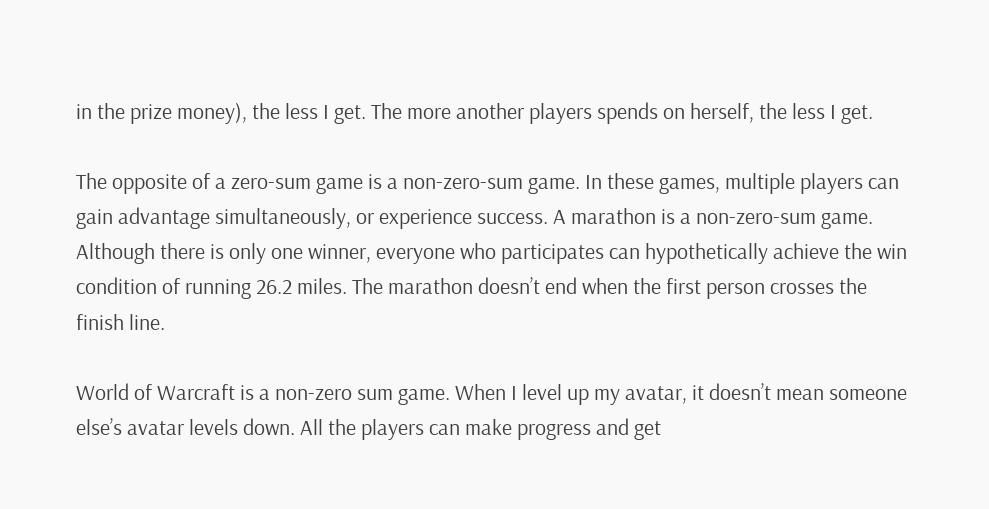in the prize money), the less I get. The more another players spends on herself, the less I get.

The opposite of a zero-sum game is a non-zero-sum game. In these games, multiple players can gain advantage simultaneously, or experience success. A marathon is a non-zero-sum game. Although there is only one winner, everyone who participates can hypothetically achieve the win condition of running 26.2 miles. The marathon doesn’t end when the first person crosses the finish line.

World of Warcraft is a non-zero sum game. When I level up my avatar, it doesn’t mean someone else’s avatar levels down. All the players can make progress and get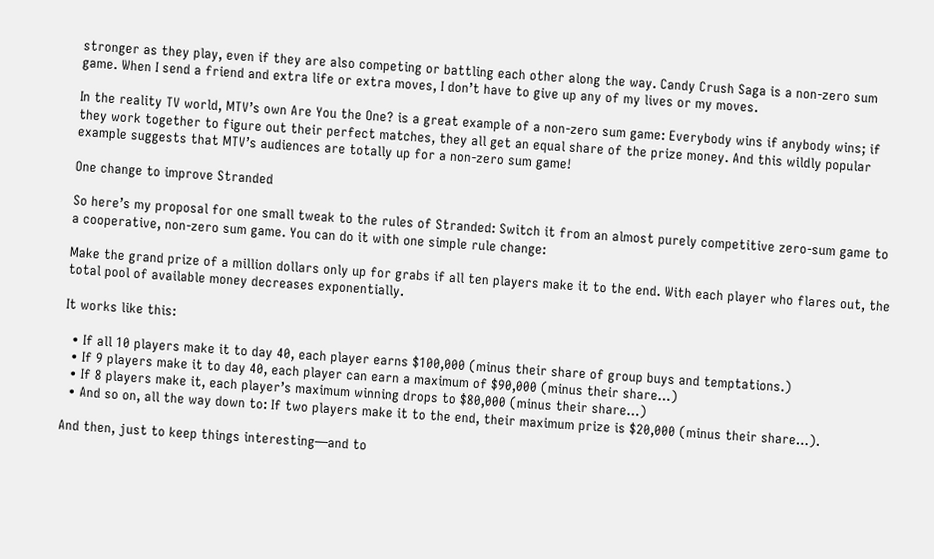stronger as they play, even if they are also competing or battling each other along the way. Candy Crush Saga is a non-zero sum game. When I send a friend and extra life or extra moves, I don’t have to give up any of my lives or my moves.

In the reality TV world, MTV’s own Are You the One? is a great example of a non-zero sum game: Everybody wins if anybody wins; if they work together to figure out their perfect matches, they all get an equal share of the prize money. And this wildly popular example suggests that MTV’s audiences are totally up for a non-zero sum game!

One change to improve Stranded

So here’s my proposal for one small tweak to the rules of Stranded: Switch it from an almost purely competitive zero-sum game to a cooperative, non-zero sum game. You can do it with one simple rule change:

Make the grand prize of a million dollars only up for grabs if all ten players make it to the end. With each player who flares out, the total pool of available money decreases exponentially.

It works like this:

  • If all 10 players make it to day 40, each player earns $100,000 (minus their share of group buys and temptations.)
  • If 9 players make it to day 40, each player can earn a maximum of $90,000 (minus their share…)
  • If 8 players make it, each player’s maximum winning drops to $80,000 (minus their share…)
  • And so on, all the way down to: If two players make it to the end, their maximum prize is $20,000 (minus their share…).

And then, just to keep things interesting—and to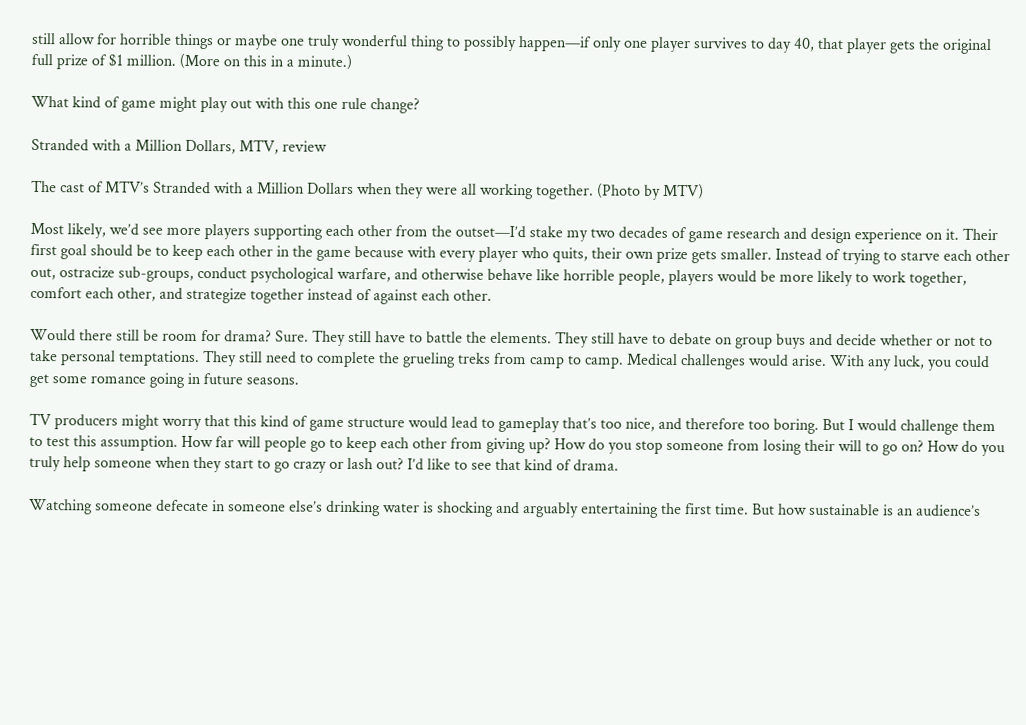still allow for horrible things or maybe one truly wonderful thing to possibly happen—if only one player survives to day 40, that player gets the original full prize of $1 million. (More on this in a minute.)

What kind of game might play out with this one rule change?

Stranded with a Million Dollars, MTV, review

The cast of MTV’s Stranded with a Million Dollars when they were all working together. (Photo by MTV)

Most likely, we’d see more players supporting each other from the outset—I’d stake my two decades of game research and design experience on it. Their first goal should be to keep each other in the game because with every player who quits, their own prize gets smaller. Instead of trying to starve each other out, ostracize sub-groups, conduct psychological warfare, and otherwise behave like horrible people, players would be more likely to work together, comfort each other, and strategize together instead of against each other.

Would there still be room for drama? Sure. They still have to battle the elements. They still have to debate on group buys and decide whether or not to take personal temptations. They still need to complete the grueling treks from camp to camp. Medical challenges would arise. With any luck, you could get some romance going in future seasons.

TV producers might worry that this kind of game structure would lead to gameplay that’s too nice, and therefore too boring. But I would challenge them to test this assumption. How far will people go to keep each other from giving up? How do you stop someone from losing their will to go on? How do you truly help someone when they start to go crazy or lash out? I’d like to see that kind of drama.

Watching someone defecate in someone else’s drinking water is shocking and arguably entertaining the first time. But how sustainable is an audience’s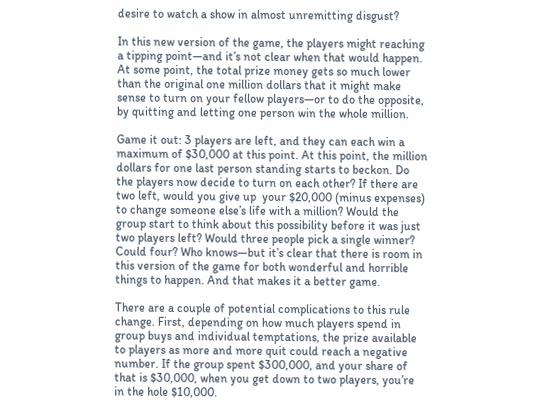desire to watch a show in almost unremitting disgust?

In this new version of the game, the players might reaching a tipping point—and it’s not clear when that would happen. At some point, the total prize money gets so much lower than the original one million dollars that it might make sense to turn on your fellow players—or to do the opposite, by quitting and letting one person win the whole million.

Game it out: 3 players are left, and they can each win a maximum of $30,000 at this point. At this point, the million dollars for one last person standing starts to beckon. Do the players now decide to turn on each other? If there are two left, would you give up  your $20,000 (minus expenses) to change someone else’s life with a million? Would the group start to think about this possibility before it was just two players left? Would three people pick a single winner? Could four? Who knows—but it’s clear that there is room in this version of the game for both wonderful and horrible things to happen. And that makes it a better game.

There are a couple of potential complications to this rule change. First, depending on how much players spend in group buys and individual temptations, the prize available to players as more and more quit could reach a negative number. If the group spent $300,000, and your share of that is $30,000, when you get down to two players, you’re in the hole $10,000.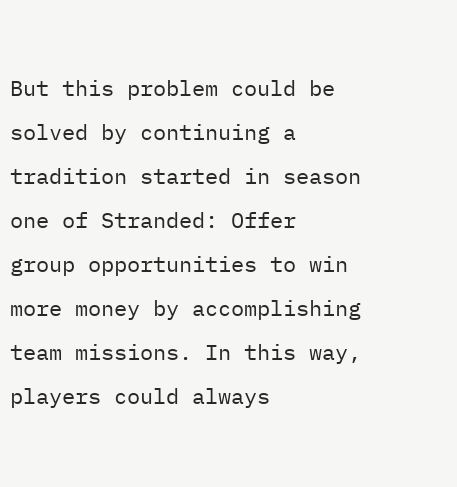But this problem could be solved by continuing a tradition started in season one of Stranded: Offer group opportunities to win more money by accomplishing team missions. In this way, players could always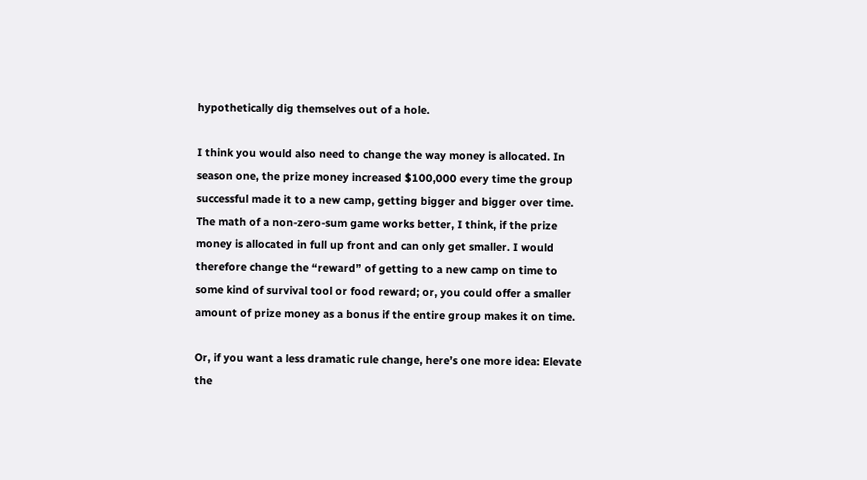hypothetically dig themselves out of a hole.

I think you would also need to change the way money is allocated. In season one, the prize money increased $100,000 every time the group successful made it to a new camp, getting bigger and bigger over time. The math of a non-zero-sum game works better, I think, if the prize money is allocated in full up front and can only get smaller. I would therefore change the “reward” of getting to a new camp on time to some kind of survival tool or food reward; or, you could offer a smaller amount of prize money as a bonus if the entire group makes it on time.

Or, if you want a less dramatic rule change, here’s one more idea: Elevate the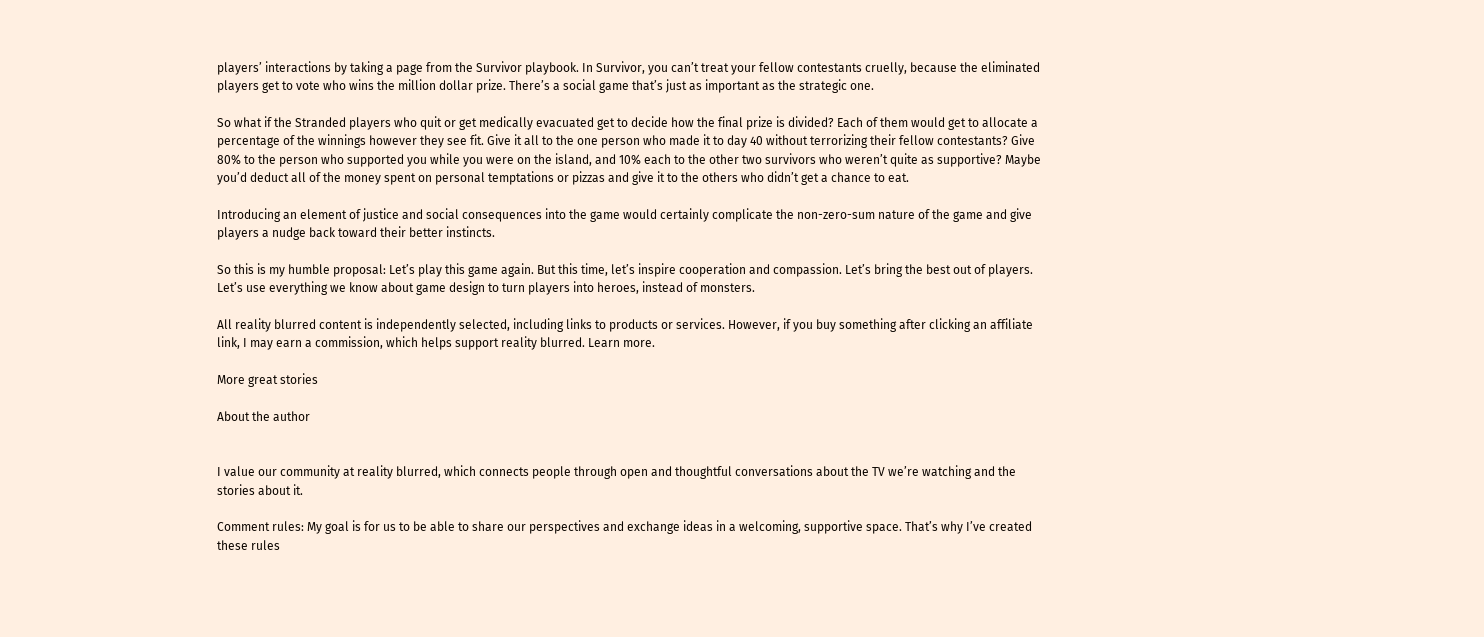players’ interactions by taking a page from the Survivor playbook. In Survivor, you can’t treat your fellow contestants cruelly, because the eliminated players get to vote who wins the million dollar prize. There’s a social game that’s just as important as the strategic one.

So what if the Stranded players who quit or get medically evacuated get to decide how the final prize is divided? Each of them would get to allocate a percentage of the winnings however they see fit. Give it all to the one person who made it to day 40 without terrorizing their fellow contestants? Give 80% to the person who supported you while you were on the island, and 10% each to the other two survivors who weren’t quite as supportive? Maybe you’d deduct all of the money spent on personal temptations or pizzas and give it to the others who didn’t get a chance to eat.

Introducing an element of justice and social consequences into the game would certainly complicate the non-zero-sum nature of the game and give players a nudge back toward their better instincts.

So this is my humble proposal: Let’s play this game again. But this time, let’s inspire cooperation and compassion. Let’s bring the best out of players. Let’s use everything we know about game design to turn players into heroes, instead of monsters.

All reality blurred content is independently selected, including links to products or services. However, if you buy something after clicking an affiliate link, I may earn a commission, which helps support reality blurred. Learn more.

More great stories

About the author


I value our community at reality blurred, which connects people through open and thoughtful conversations about the TV we’re watching and the stories about it.

Comment rules: My goal is for us to be able to share our perspectives and exchange ideas in a welcoming, supportive space. That’s why I’ve created these rules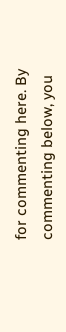for commenting here. By commenting below, you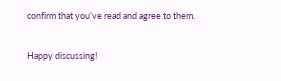confirm that you’ve read and agree to them.

Happy discussing!